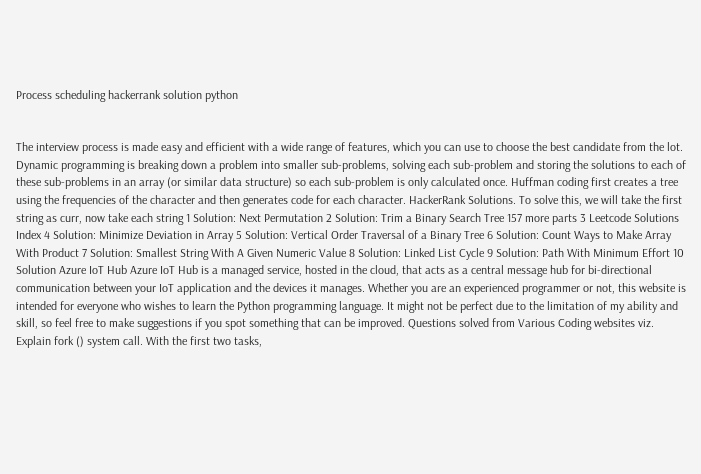Process scheduling hackerrank solution python


The interview process is made easy and efficient with a wide range of features, which you can use to choose the best candidate from the lot. Dynamic programming is breaking down a problem into smaller sub-problems, solving each sub-problem and storing the solutions to each of these sub-problems in an array (or similar data structure) so each sub-problem is only calculated once. Huffman coding first creates a tree using the frequencies of the character and then generates code for each character. HackerRank Solutions. To solve this, we will take the first string as curr, now take each string 1 Solution: Next Permutation 2 Solution: Trim a Binary Search Tree 157 more parts 3 Leetcode Solutions Index 4 Solution: Minimize Deviation in Array 5 Solution: Vertical Order Traversal of a Binary Tree 6 Solution: Count Ways to Make Array With Product 7 Solution: Smallest String With A Given Numeric Value 8 Solution: Linked List Cycle 9 Solution: Path With Minimum Effort 10 Solution Azure IoT Hub Azure IoT Hub is a managed service, hosted in the cloud, that acts as a central message hub for bi-directional communication between your IoT application and the devices it manages. Whether you are an experienced programmer or not, this website is intended for everyone who wishes to learn the Python programming language. It might not be perfect due to the limitation of my ability and skill, so feel free to make suggestions if you spot something that can be improved. Questions solved from Various Coding websites viz. Explain fork () system call. With the first two tasks,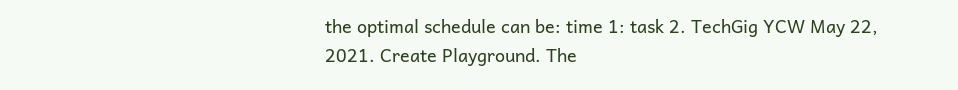the optimal schedule can be: time 1: task 2. TechGig YCW May 22, 2021. Create Playground. The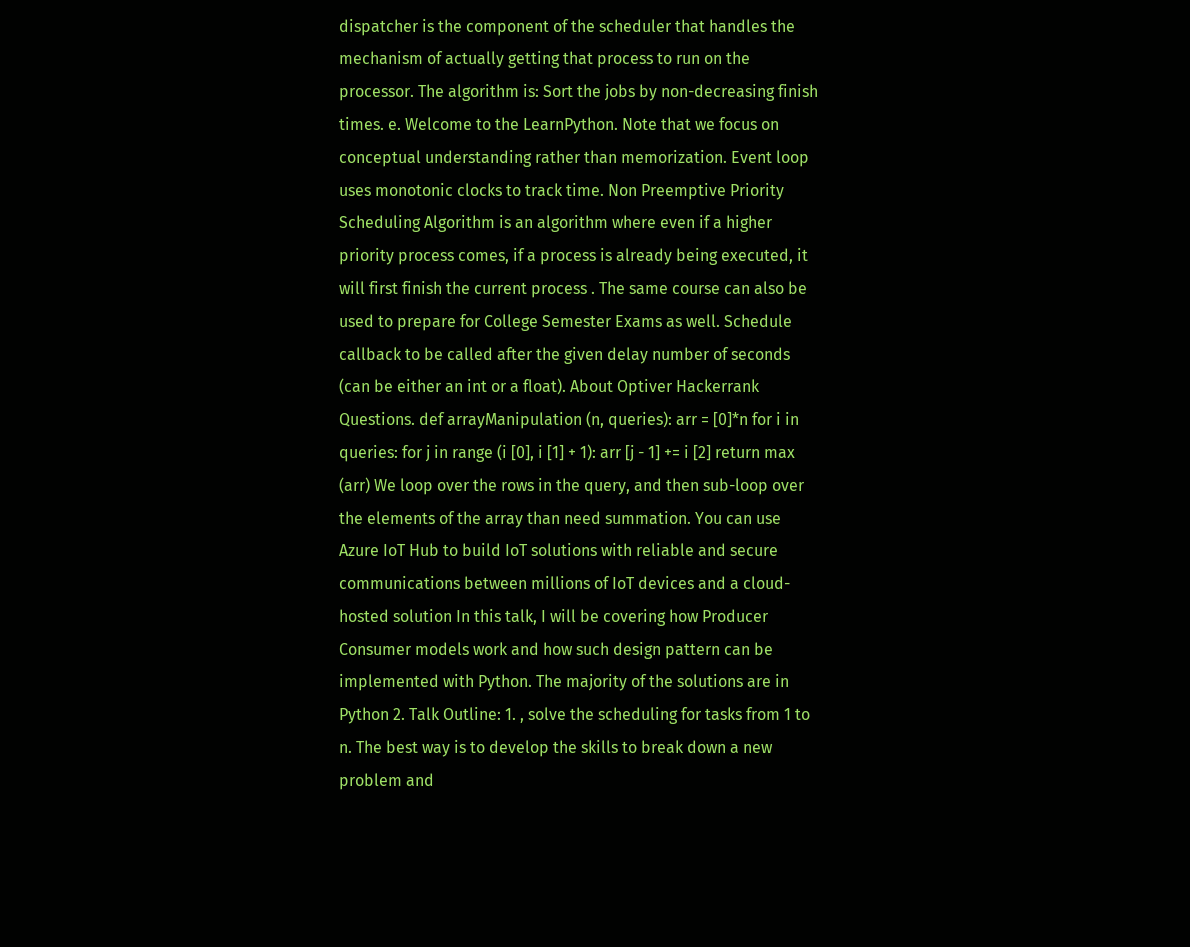dispatcher is the component of the scheduler that handles the mechanism of actually getting that process to run on the processor. The algorithm is: Sort the jobs by non-decreasing finish times. e. Welcome to the LearnPython. Note that we focus on conceptual understanding rather than memorization. Event loop uses monotonic clocks to track time. Non Preemptive Priority Scheduling Algorithm is an algorithm where even if a higher priority process comes, if a process is already being executed, it will first finish the current process . The same course can also be used to prepare for College Semester Exams as well. Schedule callback to be called after the given delay number of seconds (can be either an int or a float). About Optiver Hackerrank Questions. def arrayManipulation (n, queries): arr = [0]*n for i in queries: for j in range (i [0], i [1] + 1): arr [j - 1] += i [2] return max (arr) We loop over the rows in the query, and then sub-loop over the elements of the array than need summation. You can use Azure IoT Hub to build IoT solutions with reliable and secure communications between millions of IoT devices and a cloud-hosted solution In this talk, I will be covering how Producer Consumer models work and how such design pattern can be implemented with Python. The majority of the solutions are in Python 2. Talk Outline: 1. , solve the scheduling for tasks from 1 to n. The best way is to develop the skills to break down a new problem and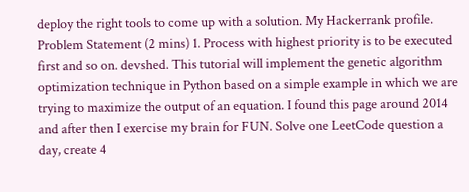deploy the right tools to come up with a solution. My Hackerrank profile. Problem Statement (2 mins) 1. Process with highest priority is to be executed first and so on. devshed. This tutorial will implement the genetic algorithm optimization technique in Python based on a simple example in which we are trying to maximize the output of an equation. I found this page around 2014 and after then I exercise my brain for FUN. Solve one LeetCode question a day, create 4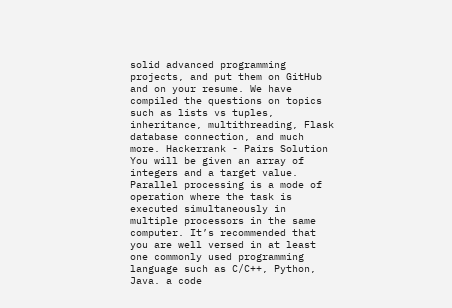solid advanced programming projects, and put them on GitHub and on your resume. We have compiled the questions on topics such as lists vs tuples, inheritance, multithreading, Flask database connection, and much more. Hackerrank - Pairs Solution You will be given an array of integers and a target value. Parallel processing is a mode of operation where the task is executed simultaneously in multiple processors in the same computer. It’s recommended that you are well versed in at least one commonly used programming language such as C/C++, Python, Java. a code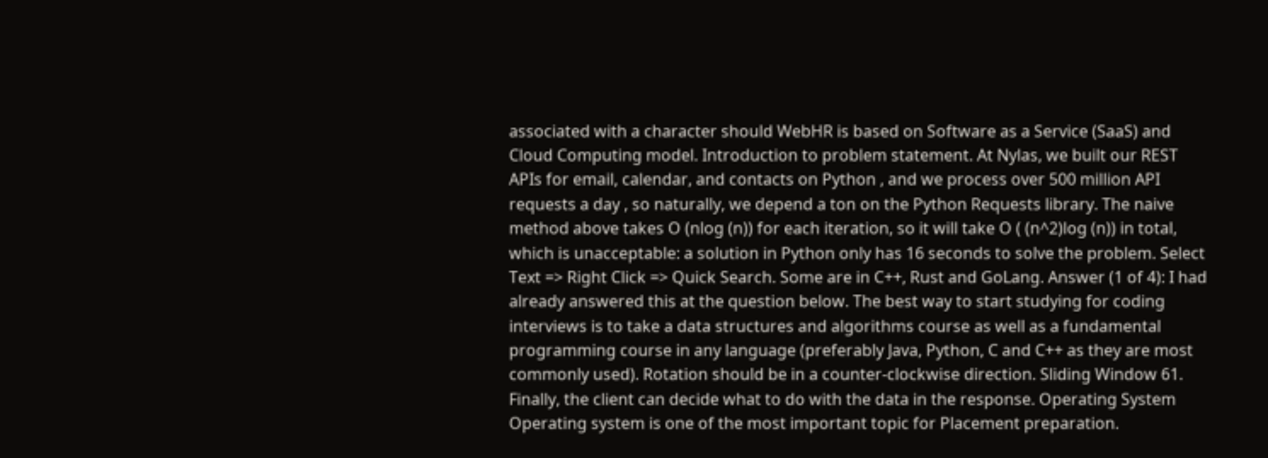associated with a character should WebHR is based on Software as a Service (SaaS) and Cloud Computing model. Introduction to problem statement. At Nylas, we built our REST APIs for email, calendar, and contacts on Python , and we process over 500 million API requests a day , so naturally, we depend a ton on the Python Requests library. The naive method above takes O (nlog (n)) for each iteration, so it will take O ( (n^2)log (n)) in total, which is unacceptable: a solution in Python only has 16 seconds to solve the problem. Select Text => Right Click => Quick Search. Some are in C++, Rust and GoLang. Answer (1 of 4): I had already answered this at the question below. The best way to start studying for coding interviews is to take a data structures and algorithms course as well as a fundamental programming course in any language (preferably Java, Python, C and C++ as they are most commonly used). Rotation should be in a counter-clockwise direction. Sliding Window 61. Finally, the client can decide what to do with the data in the response. Operating System Operating system is one of the most important topic for Placement preparation.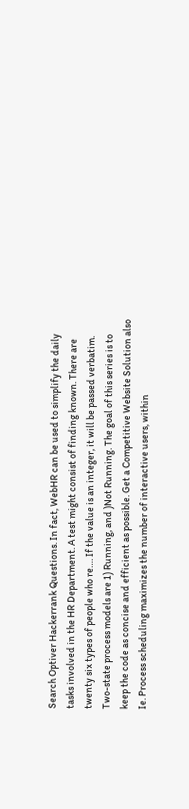Search Optiver Hackerrank Questions. In fact, WebHR can be used to simplify the daily tasks involved in the HR Department. A test might consist of finding known. There are twenty six types of people who re…. If the value is an integer, it will be passed verbatim. Two-state process models are 1) Running, and )Not Running. The goal of this series is to keep the code as concise and efficient as possible. Get a Competitive Website Solution also Ie. Process scheduling maximizes the number of interactive users, within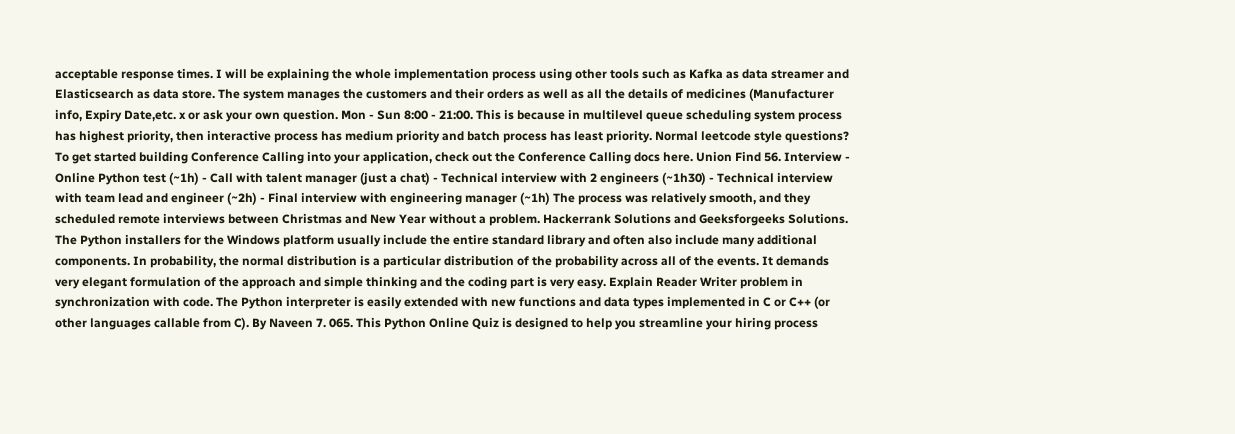acceptable response times. I will be explaining the whole implementation process using other tools such as Kafka as data streamer and Elasticsearch as data store. The system manages the customers and their orders as well as all the details of medicines (Manufacturer info, Expiry Date,etc. x or ask your own question. Mon - Sun 8:00 - 21:00. This is because in multilevel queue scheduling system process has highest priority, then interactive process has medium priority and batch process has least priority. Normal leetcode style questions? To get started building Conference Calling into your application, check out the Conference Calling docs here. Union Find 56. Interview - Online Python test (~1h) - Call with talent manager (just a chat) - Technical interview with 2 engineers (~1h30) - Technical interview with team lead and engineer (~2h) - Final interview with engineering manager (~1h) The process was relatively smooth, and they scheduled remote interviews between Christmas and New Year without a problem. Hackerrank Solutions and Geeksforgeeks Solutions. The Python installers for the Windows platform usually include the entire standard library and often also include many additional components. In probability, the normal distribution is a particular distribution of the probability across all of the events. It demands very elegant formulation of the approach and simple thinking and the coding part is very easy. Explain Reader Writer problem in synchronization with code. The Python interpreter is easily extended with new functions and data types implemented in C or C++ (or other languages callable from C). By Naveen 7. 065. This Python Online Quiz is designed to help you streamline your hiring process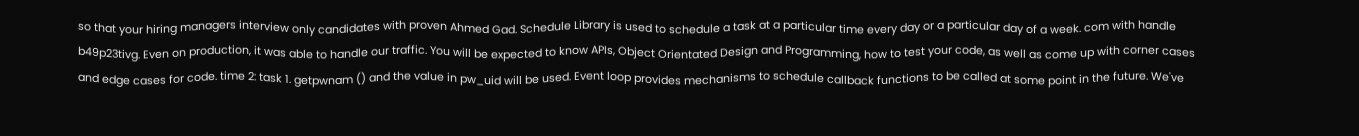so that your hiring managers interview only candidates with proven Ahmed Gad. Schedule Library is used to schedule a task at a particular time every day or a particular day of a week. com with handle b49p23tivg. Even on production, it was able to handle our traffic. You will be expected to know APIs, Object Orientated Design and Programming, how to test your code, as well as come up with corner cases and edge cases for code. time 2: task 1. getpwnam () and the value in pw_uid will be used. Event loop provides mechanisms to schedule callback functions to be called at some point in the future. We've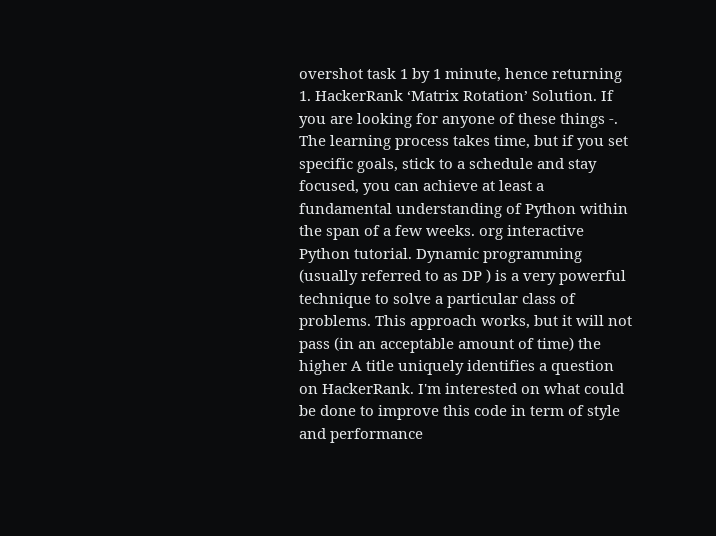overshot task 1 by 1 minute, hence returning 1. HackerRank ‘Matrix Rotation’ Solution. If you are looking for anyone of these things -. The learning process takes time, but if you set specific goals, stick to a schedule and stay focused, you can achieve at least a fundamental understanding of Python within the span of a few weeks. org interactive Python tutorial. Dynamic programming (usually referred to as DP ) is a very powerful technique to solve a particular class of problems. This approach works, but it will not pass (in an acceptable amount of time) the higher A title uniquely identifies a question on HackerRank. I'm interested on what could be done to improve this code in term of style and performance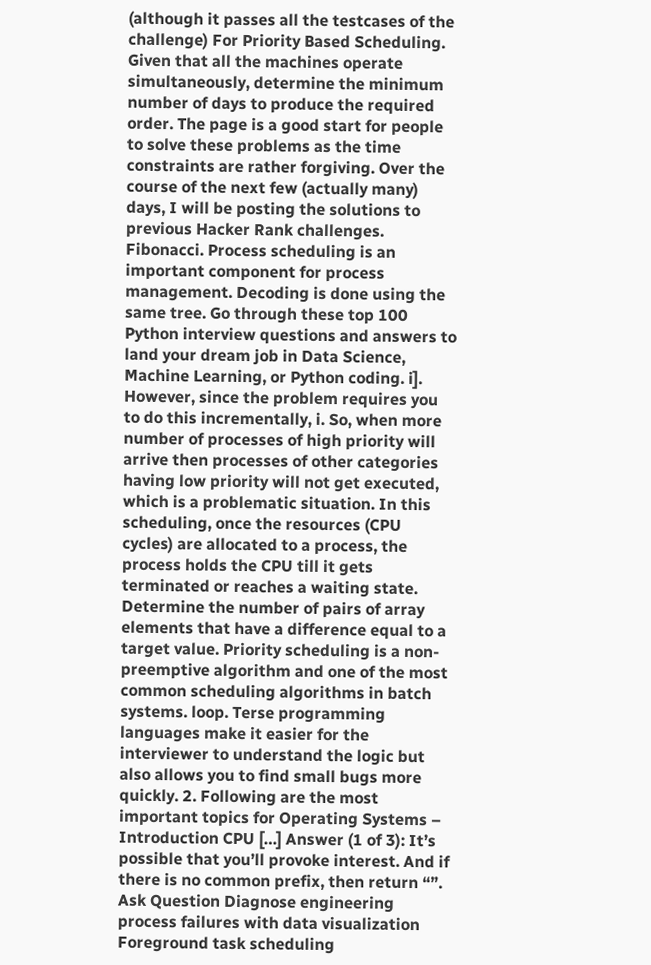(although it passes all the testcases of the challenge) For Priority Based Scheduling. Given that all the machines operate simultaneously, determine the minimum number of days to produce the required order. The page is a good start for people to solve these problems as the time constraints are rather forgiving. Over the course of the next few (actually many) days, I will be posting the solutions to previous Hacker Rank challenges. Fibonacci. Process scheduling is an important component for process management. Decoding is done using the same tree. Go through these top 100 Python interview questions and answers to land your dream job in Data Science, Machine Learning, or Python coding. i]. However, since the problem requires you to do this incrementally, i. So, when more number of processes of high priority will arrive then processes of other categories having low priority will not get executed, which is a problematic situation. In this scheduling, once the resources (CPU cycles) are allocated to a process, the process holds the CPU till it gets terminated or reaches a waiting state. Determine the number of pairs of array elements that have a difference equal to a target value. Priority scheduling is a non-preemptive algorithm and one of the most common scheduling algorithms in batch systems. loop. Terse programming languages make it easier for the interviewer to understand the logic but also allows you to find small bugs more quickly. 2. Following are the most important topics for Operating Systems – Introduction CPU […] Answer (1 of 3): It’s possible that you’ll provoke interest. And if there is no common prefix, then return “”. Ask Question Diagnose engineering process failures with data visualization Foreground task scheduling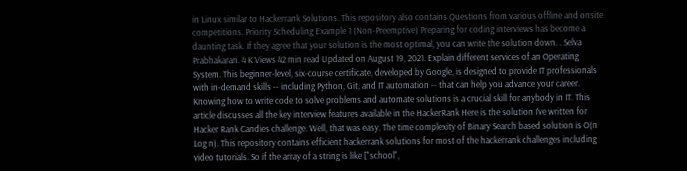in Linux similar to Hackerrank Solutions. This repository also contains Questions from various offline and onsite competitions. Priority Scheduling Example 1 (Non-Preemptive) Preparing for coding interviews has become a daunting task. If they agree that your solution is the most optimal, you can write the solution down. . Selva Prabhakaran. 4 K Views 42 min read Updated on August 19, 2021. Explain different services of an Operating System. This beginner-level, six-course certificate, developed by Google, is designed to provide IT professionals with in-demand skills -- including Python, Git, and IT automation -- that can help you advance your career. Knowing how to write code to solve problems and automate solutions is a crucial skill for anybody in IT. This article discusses all the key interview features available in the HackerRank Here is the solution I've written for Hacker Rank Candies challenge. Well, that was easy. The time complexity of Binary Search based solution is O(n Log n). This repository contains efficient hackerrank solutions for most of the hackerrank challenges including video tutorials. So if the array of a string is like ["school",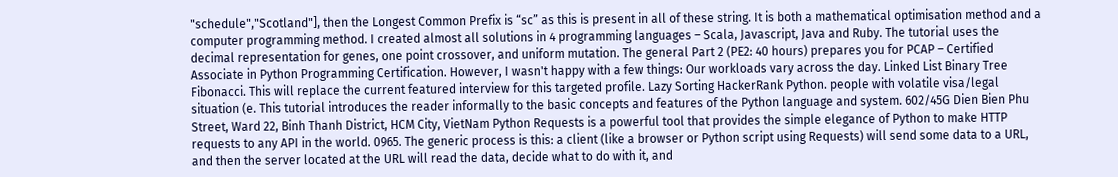"schedule","Scotland"], then the Longest Common Prefix is “sc” as this is present in all of these string. It is both a mathematical optimisation method and a computer programming method. I created almost all solutions in 4 programming languages – Scala, Javascript, Java and Ruby. The tutorial uses the decimal representation for genes, one point crossover, and uniform mutation. The general Part 2 (PE2: 40 hours) prepares you for PCAP – Certified Associate in Python Programming Certification. However, I wasn't happy with a few things: Our workloads vary across the day. Linked List Binary Tree Fibonacci. This will replace the current featured interview for this targeted profile. Lazy Sorting HackerRank Python. people with volatile visa/legal situation (e. This tutorial introduces the reader informally to the basic concepts and features of the Python language and system. 602/45G Dien Bien Phu Street, Ward 22, Binh Thanh District, HCM City, VietNam Python Requests is a powerful tool that provides the simple elegance of Python to make HTTP requests to any API in the world. 0965. The generic process is this: a client (like a browser or Python script using Requests) will send some data to a URL, and then the server located at the URL will read the data, decide what to do with it, and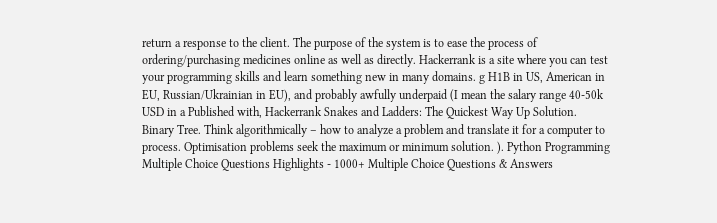return a response to the client. The purpose of the system is to ease the process of ordering/purchasing medicines online as well as directly. Hackerrank is a site where you can test your programming skills and learn something new in many domains. g H1B in US, American in EU, Russian/Ukrainian in EU), and probably awfully underpaid (I mean the salary range 40-50k USD in a Published with, Hackerrank Snakes and Ladders: The Quickest Way Up Solution. Binary Tree. Think algorithmically – how to analyze a problem and translate it for a computer to process. Optimisation problems seek the maximum or minimum solution. ). Python Programming Multiple Choice Questions Highlights - 1000+ Multiple Choice Questions & Answers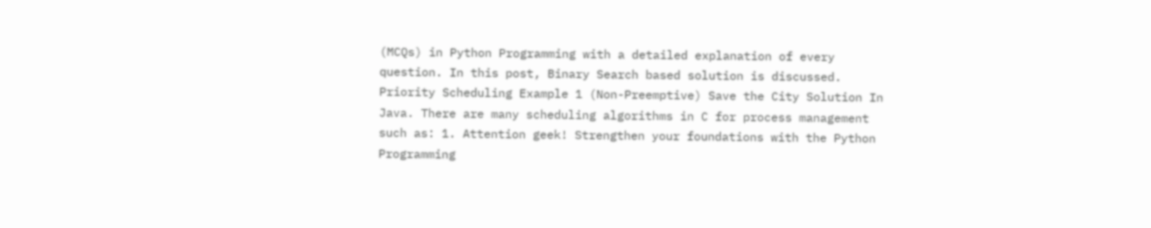(MCQs) in Python Programming with a detailed explanation of every question. In this post, Binary Search based solution is discussed. Priority Scheduling Example 1 (Non-Preemptive) Save the City Solution In Java. There are many scheduling algorithms in C for process management such as: 1. Attention geek! Strengthen your foundations with the Python Programming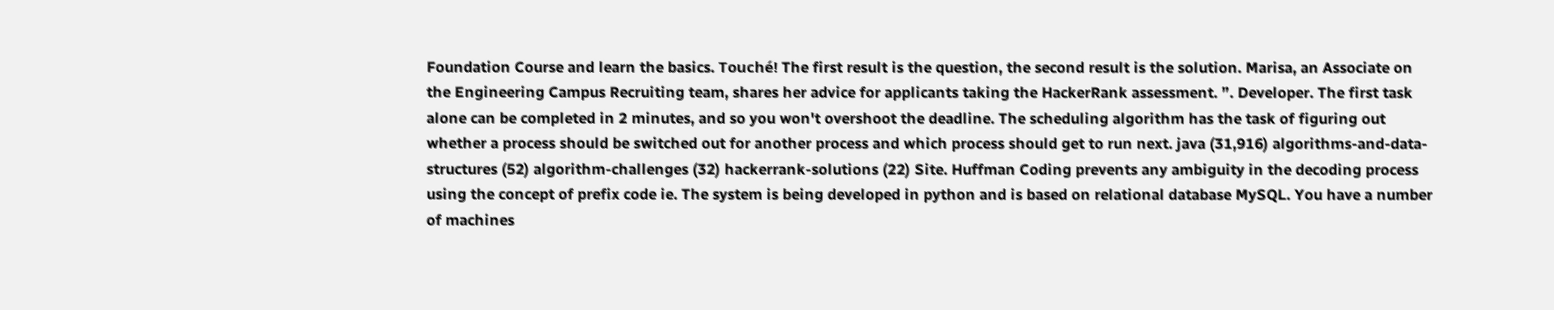Foundation Course and learn the basics. Touché! The first result is the question, the second result is the solution. Marisa, an Associate on the Engineering Campus Recruiting team, shares her advice for applicants taking the HackerRank assessment. ”. Developer. The first task alone can be completed in 2 minutes, and so you won't overshoot the deadline. The scheduling algorithm has the task of figuring out whether a process should be switched out for another process and which process should get to run next. java (31,916) algorithms-and-data-structures (52) algorithm-challenges (32) hackerrank-solutions (22) Site. Huffman Coding prevents any ambiguity in the decoding process using the concept of prefix code ie. The system is being developed in python and is based on relational database MySQL. You have a number of machines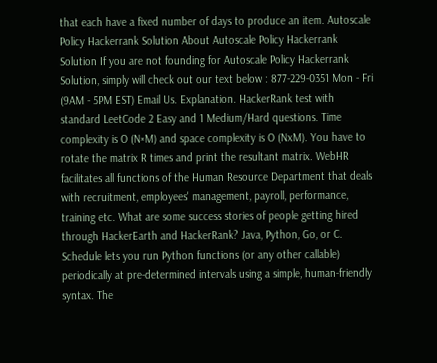that each have a fixed number of days to produce an item. Autoscale Policy Hackerrank Solution About Autoscale Policy Hackerrank Solution If you are not founding for Autoscale Policy Hackerrank Solution, simply will check out our text below : 877-229-0351 Mon - Fri (9AM - 5PM EST) Email Us. Explanation. HackerRank test with standard LeetCode 2 Easy and 1 Medium/Hard questions. Time complexity is O (N×M) and space complexity is O (NxM). You have to rotate the matrix R times and print the resultant matrix. WebHR facilitates all functions of the Human Resource Department that deals with recruitment, employees' management, payroll, performance, training etc. What are some success stories of people getting hired through HackerEarth and HackerRank? Java, Python, Go, or C. Schedule lets you run Python functions (or any other callable) periodically at pre-determined intervals using a simple, human-friendly syntax. The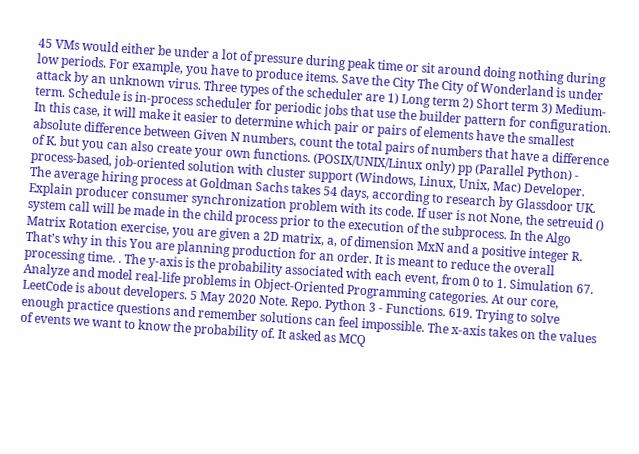45 VMs would either be under a lot of pressure during peak time or sit around doing nothing during low periods. For example, you have to produce items. Save the City The City of Wonderland is under attack by an unknown virus. Three types of the scheduler are 1) Long term 2) Short term 3) Medium-term. Schedule is in-process scheduler for periodic jobs that use the builder pattern for configuration. In this case, it will make it easier to determine which pair or pairs of elements have the smallest absolute difference between Given N numbers, count the total pairs of numbers that have a difference of K. but you can also create your own functions. (POSIX/UNIX/Linux only) pp (Parallel Python) - process-based, job-oriented solution with cluster support (Windows, Linux, Unix, Mac) Developer. The average hiring process at Goldman Sachs takes 54 days, according to research by Glassdoor UK. Explain producer consumer synchronization problem with its code. If user is not None, the setreuid () system call will be made in the child process prior to the execution of the subprocess. In the Algo Matrix Rotation exercise, you are given a 2D matrix, a, of dimension MxN and a positive integer R. That’s why in this You are planning production for an order. It is meant to reduce the overall processing time. . The y-axis is the probability associated with each event, from 0 to 1. Simulation 67. Analyze and model real-life problems in Object-Oriented Programming categories. At our core, LeetCode is about developers. 5 May 2020 Note. Repo. Python 3 - Functions. 619. Trying to solve enough practice questions and remember solutions can feel impossible. The x-axis takes on the values of events we want to know the probability of. It asked as MCQ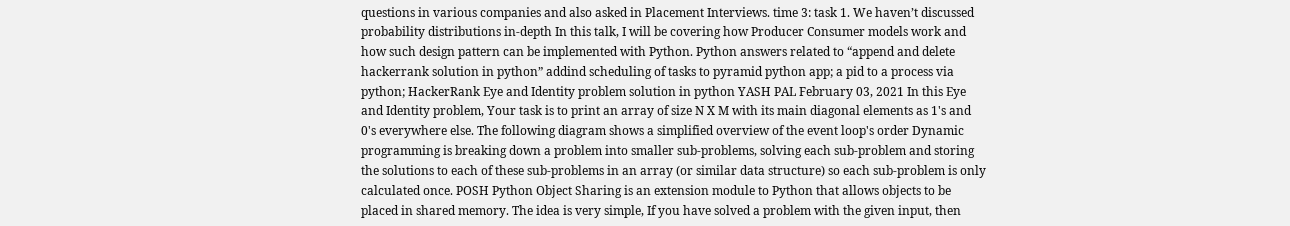questions in various companies and also asked in Placement Interviews. time 3: task 1. We haven’t discussed probability distributions in-depth In this talk, I will be covering how Producer Consumer models work and how such design pattern can be implemented with Python. Python answers related to “append and delete hackerrank solution in python” addind scheduling of tasks to pyramid python app; a pid to a process via python; HackerRank Eye and Identity problem solution in python YASH PAL February 03, 2021 In this Eye and Identity problem, Your task is to print an array of size N X M with its main diagonal elements as 1's and 0's everywhere else. The following diagram shows a simplified overview of the event loop's order Dynamic programming is breaking down a problem into smaller sub-problems, solving each sub-problem and storing the solutions to each of these sub-problems in an array (or similar data structure) so each sub-problem is only calculated once. POSH Python Object Sharing is an extension module to Python that allows objects to be placed in shared memory. The idea is very simple, If you have solved a problem with the given input, then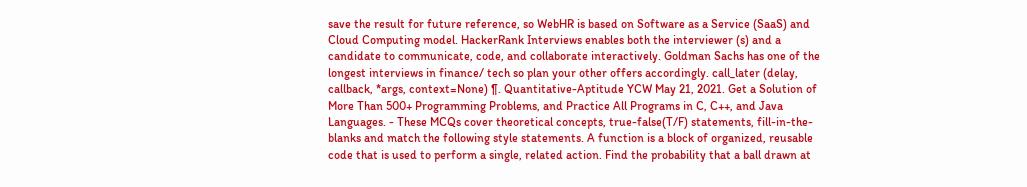save the result for future reference, so WebHR is based on Software as a Service (SaaS) and Cloud Computing model. HackerRank Interviews enables both the interviewer (s) and a candidate to communicate, code, and collaborate interactively. Goldman Sachs has one of the longest interviews in finance/ tech so plan your other offers accordingly. call_later (delay, callback, *args, context=None) ¶. Quantitative-Aptitude YCW May 21, 2021. Get a Solution of More Than 500+ Programming Problems, and Practice All Programs in C, C++, and Java Languages. - These MCQs cover theoretical concepts, true-false(T/F) statements, fill-in-the-blanks and match the following style statements. A function is a block of organized, reusable code that is used to perform a single, related action. Find the probability that a ball drawn at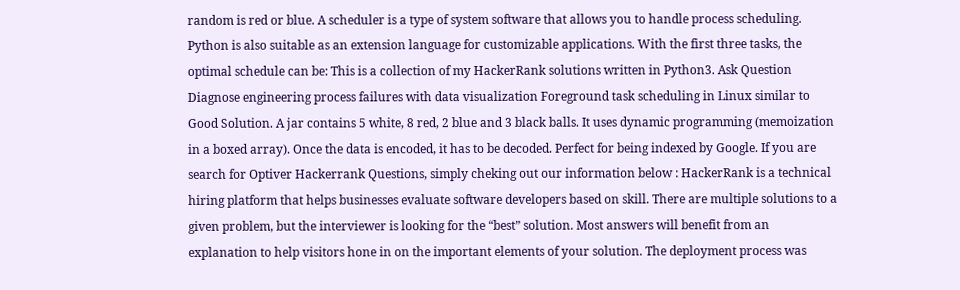random is red or blue. A scheduler is a type of system software that allows you to handle process scheduling. Python is also suitable as an extension language for customizable applications. With the first three tasks, the optimal schedule can be: This is a collection of my HackerRank solutions written in Python3. Ask Question Diagnose engineering process failures with data visualization Foreground task scheduling in Linux similar to Good Solution. A jar contains 5 white, 8 red, 2 blue and 3 black balls. It uses dynamic programming (memoization in a boxed array). Once the data is encoded, it has to be decoded. Perfect for being indexed by Google. If you are search for Optiver Hackerrank Questions, simply cheking out our information below : HackerRank is a technical hiring platform that helps businesses evaluate software developers based on skill. There are multiple solutions to a given problem, but the interviewer is looking for the “best” solution. Most answers will benefit from an explanation to help visitors hone in on the important elements of your solution. The deployment process was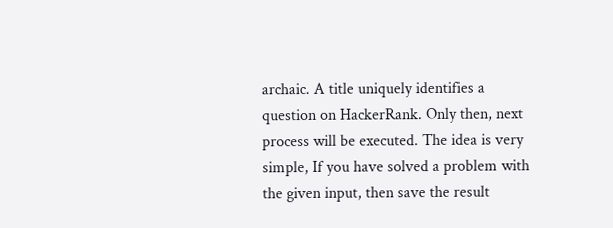archaic. A title uniquely identifies a question on HackerRank. Only then, next process will be executed. The idea is very simple, If you have solved a problem with the given input, then save the result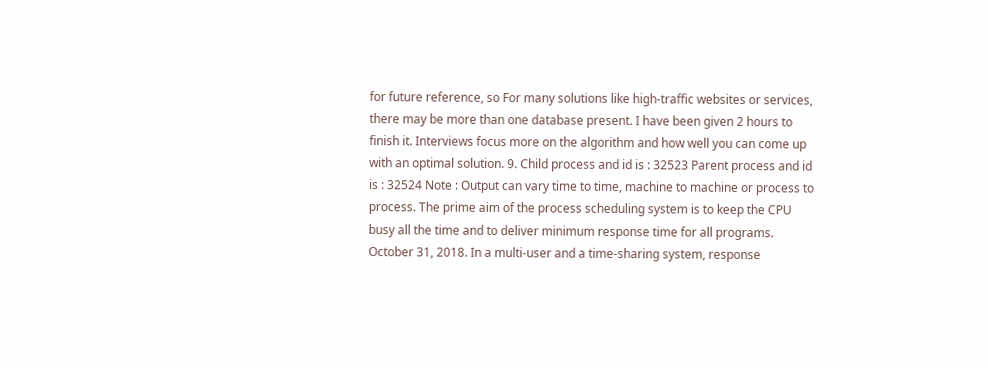for future reference, so For many solutions like high-traffic websites or services, there may be more than one database present. I have been given 2 hours to finish it. Interviews focus more on the algorithm and how well you can come up with an optimal solution. 9. Child process and id is : 32523 Parent process and id is : 32524 Note : Output can vary time to time, machine to machine or process to process. The prime aim of the process scheduling system is to keep the CPU busy all the time and to deliver minimum response time for all programs. October 31, 2018. In a multi-user and a time-sharing system, response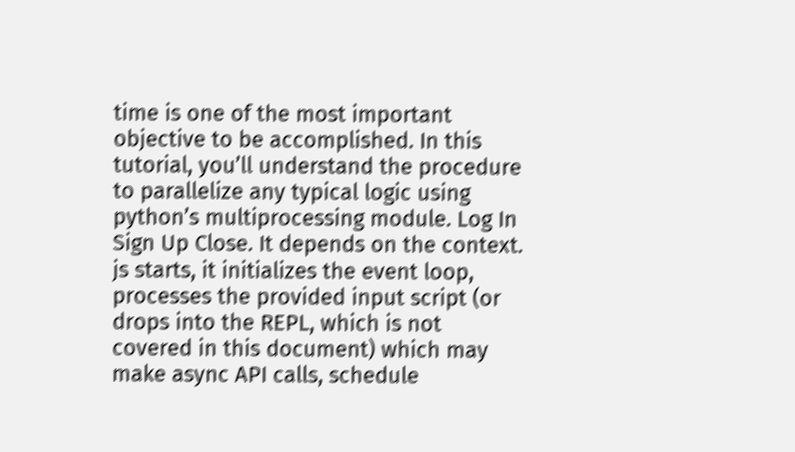time is one of the most important objective to be accomplished. In this tutorial, you’ll understand the procedure to parallelize any typical logic using python’s multiprocessing module. Log In Sign Up Close. It depends on the context. js starts, it initializes the event loop, processes the provided input script (or drops into the REPL, which is not covered in this document) which may make async API calls, schedule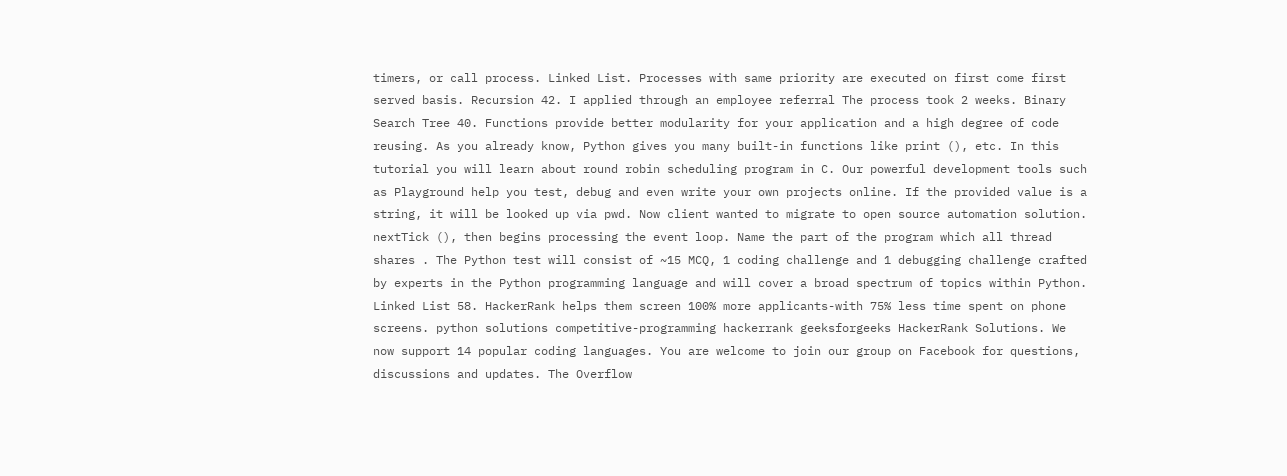timers, or call process. Linked List. Processes with same priority are executed on first come first served basis. Recursion 42. I applied through an employee referral The process took 2 weeks. Binary Search Tree 40. Functions provide better modularity for your application and a high degree of code reusing. As you already know, Python gives you many built-in functions like print (), etc. In this tutorial you will learn about round robin scheduling program in C. Our powerful development tools such as Playground help you test, debug and even write your own projects online. If the provided value is a string, it will be looked up via pwd. Now client wanted to migrate to open source automation solution. nextTick (), then begins processing the event loop. Name the part of the program which all thread shares . The Python test will consist of ~15 MCQ, 1 coding challenge and 1 debugging challenge crafted by experts in the Python programming language and will cover a broad spectrum of topics within Python. Linked List 58. HackerRank helps them screen 100% more applicants-with 75% less time spent on phone screens. python solutions competitive-programming hackerrank geeksforgeeks HackerRank Solutions. We now support 14 popular coding languages. You are welcome to join our group on Facebook for questions, discussions and updates. The Overflow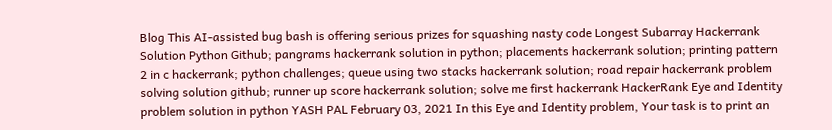Blog This AI-assisted bug bash is offering serious prizes for squashing nasty code Longest Subarray Hackerrank Solution Python Github; pangrams hackerrank solution in python; placements hackerrank solution; printing pattern 2 in c hackerrank; python challenges; queue using two stacks hackerrank solution; road repair hackerrank problem solving solution github; runner up score hackerrank solution; solve me first hackerrank HackerRank Eye and Identity problem solution in python YASH PAL February 03, 2021 In this Eye and Identity problem, Your task is to print an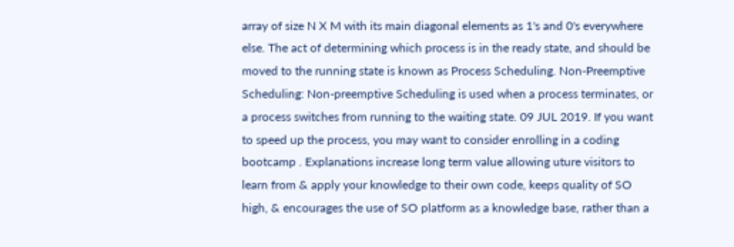array of size N X M with its main diagonal elements as 1's and 0's everywhere else. The act of determining which process is in the ready state, and should be moved to the running state is known as Process Scheduling. Non-Preemptive Scheduling: Non-preemptive Scheduling is used when a process terminates, or a process switches from running to the waiting state. 09 JUL 2019. If you want to speed up the process, you may want to consider enrolling in a coding bootcamp . Explanations increase long term value allowing uture visitors to learn from & apply your knowledge to their own code, keeps quality of SO high, & encourages the use of SO platform as a knowledge base, rather than a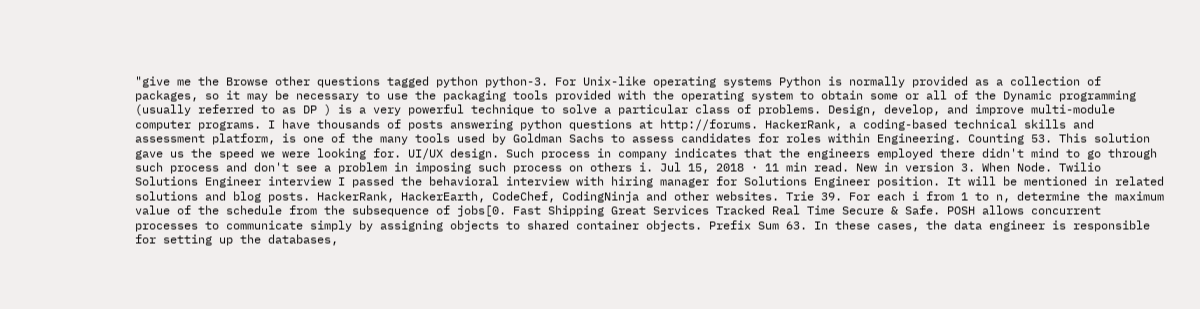"give me the Browse other questions tagged python python-3. For Unix-like operating systems Python is normally provided as a collection of packages, so it may be necessary to use the packaging tools provided with the operating system to obtain some or all of the Dynamic programming (usually referred to as DP ) is a very powerful technique to solve a particular class of problems. Design, develop, and improve multi-module computer programs. I have thousands of posts answering python questions at http://forums. HackerRank, a coding-based technical skills and assessment platform, is one of the many tools used by Goldman Sachs to assess candidates for roles within Engineering. Counting 53. This solution gave us the speed we were looking for. UI/UX design. Such process in company indicates that the engineers employed there didn't mind to go through such process and don't see a problem in imposing such process on others i. Jul 15, 2018 · 11 min read. New in version 3. When Node. Twilio Solutions Engineer interview I passed the behavioral interview with hiring manager for Solutions Engineer position. It will be mentioned in related solutions and blog posts. HackerRank, HackerEarth, CodeChef, CodingNinja and other websites. Trie 39. For each i from 1 to n, determine the maximum value of the schedule from the subsequence of jobs[0. Fast Shipping Great Services Tracked Real Time Secure & Safe. POSH allows concurrent processes to communicate simply by assigning objects to shared container objects. Prefix Sum 63. In these cases, the data engineer is responsible for setting up the databases,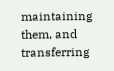maintaining them, and transferring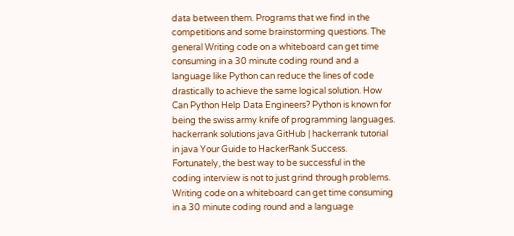data between them. Programs that we find in the competitions and some brainstorming questions. The general Writing code on a whiteboard can get time consuming in a 30 minute coding round and a language like Python can reduce the lines of code drastically to achieve the same logical solution. How Can Python Help Data Engineers? Python is known for being the swiss army knife of programming languages. hackerrank solutions java GitHub | hackerrank tutorial in java Your Guide to HackerRank Success. Fortunately, the best way to be successful in the coding interview is not to just grind through problems. Writing code on a whiteboard can get time consuming in a 30 minute coding round and a language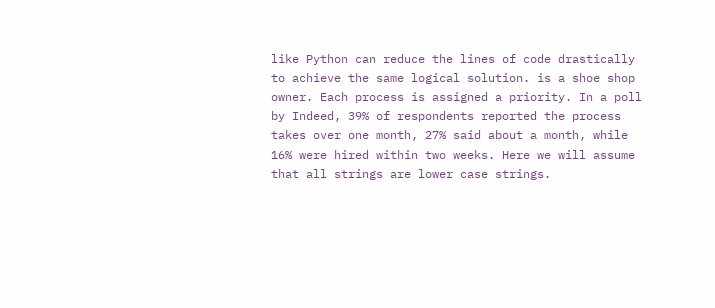like Python can reduce the lines of code drastically to achieve the same logical solution. is a shoe shop owner. Each process is assigned a priority. In a poll by Indeed, 39% of respondents reported the process takes over one month, 27% said about a month, while 16% were hired within two weeks. Here we will assume that all strings are lower case strings.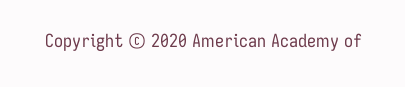Copyright © 2020 American Academy of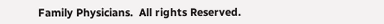Family Physicians.  All rights Reserved.